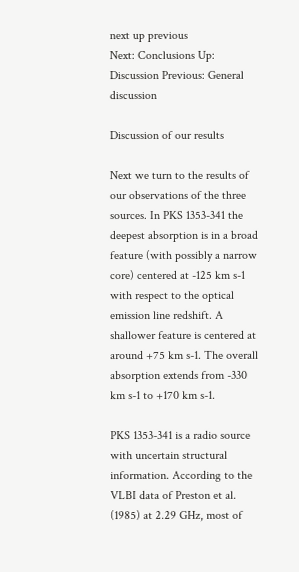next up previous
Next: Conclusions Up: Discussion Previous: General discussion

Discussion of our results

Next we turn to the results of our observations of the three sources. In PKS 1353-341 the deepest absorption is in a broad feature (with possibly a narrow core) centered at -125 km s-1 with respect to the optical emission line redshift. A shallower feature is centered at around +75 km s-1. The overall absorption extends from -330 km s-1 to +170 km s-1.

PKS 1353-341 is a radio source with uncertain structural information. According to the VLBI data of Preston et al. (1985) at 2.29 GHz, most of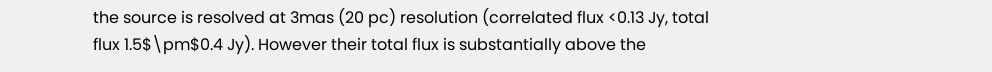the source is resolved at 3mas (20 pc) resolution (correlated flux <0.13 Jy, total flux 1.5$\pm$0.4 Jy). However their total flux is substantially above the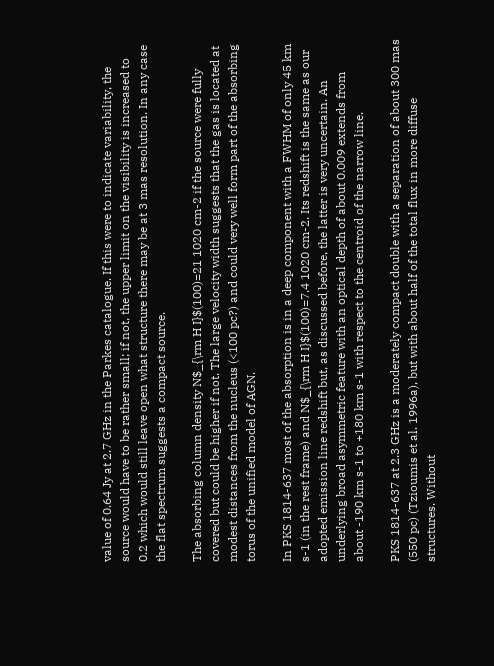value of 0.64 Jy at 2.7 GHz in the Parkes catalogue. If this were to indicate variability, the source would have to be rather small; if not, the upper limit on the visibility is increased to 0.2 which would still leave open what structure there may be at 3 mas resolution. In any case the flat spectrum suggests a compact source.

The absorbing column density N$_{\rm H I}$(100)=21 1020 cm-2 if the source were fully covered but could be higher if not. The large velocity width suggests that the gas is located at modest distances from the nucleus (<100 pc?) and could very well form part of the absorbing torus of the unified model of AGN.

In PKS 1814-637 most of the absorption is in a deep component with a FWHM of only 45 km s-1 (in the rest frame) and N$_{\rm H I}$(100)=7.4 1020 cm-2. Its redshift is the same as our adopted emission line redshift but, as discussed before, the latter is very uncertain. An underlying broad asymmetric feature with an optical depth of about 0.009 extends from about -190 km s-1 to +180 km s-1 with respect to the centroid of the narrow line.

PKS 1814-637 at 2.3 GHz is a moderately compact double with a separation of about 300 mas (550 pc) (Tzioumis et al. 1996a), but with about half of the total flux in more diffuse structures. Without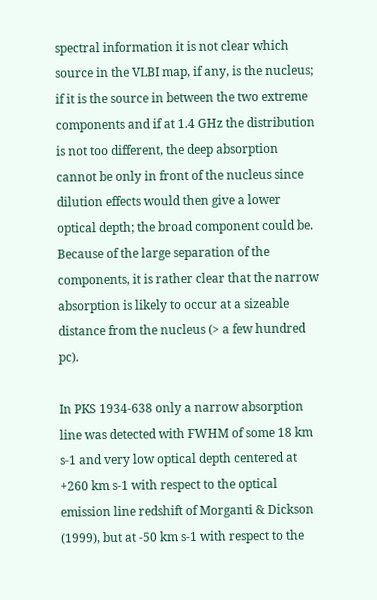spectral information it is not clear which source in the VLBI map, if any, is the nucleus; if it is the source in between the two extreme components and if at 1.4 GHz the distribution is not too different, the deep absorption cannot be only in front of the nucleus since dilution effects would then give a lower optical depth; the broad component could be. Because of the large separation of the components, it is rather clear that the narrow absorption is likely to occur at a sizeable distance from the nucleus (> a few hundred pc).

In PKS 1934-638 only a narrow absorption line was detected with FWHM of some 18 km s-1 and very low optical depth centered at +260 km s-1 with respect to the optical emission line redshift of Morganti & Dickson (1999), but at -50 km s-1 with respect to the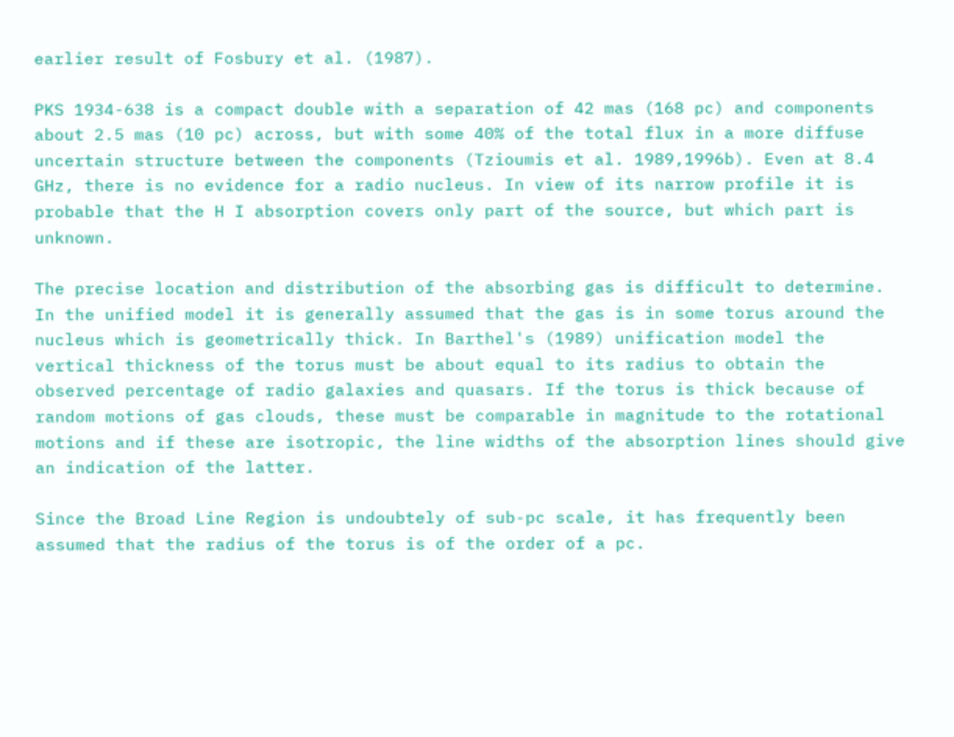earlier result of Fosbury et al. (1987).

PKS 1934-638 is a compact double with a separation of 42 mas (168 pc) and components about 2.5 mas (10 pc) across, but with some 40% of the total flux in a more diffuse uncertain structure between the components (Tzioumis et al. 1989,1996b). Even at 8.4 GHz, there is no evidence for a radio nucleus. In view of its narrow profile it is probable that the H I absorption covers only part of the source, but which part is unknown.

The precise location and distribution of the absorbing gas is difficult to determine. In the unified model it is generally assumed that the gas is in some torus around the nucleus which is geometrically thick. In Barthel's (1989) unification model the vertical thickness of the torus must be about equal to its radius to obtain the observed percentage of radio galaxies and quasars. If the torus is thick because of random motions of gas clouds, these must be comparable in magnitude to the rotational motions and if these are isotropic, the line widths of the absorption lines should give an indication of the latter.

Since the Broad Line Region is undoubtely of sub-pc scale, it has frequently been assumed that the radius of the torus is of the order of a pc.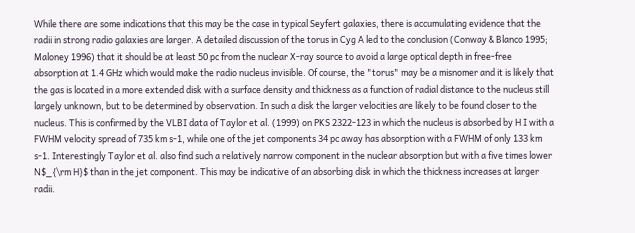While there are some indications that this may be the case in typical Seyfert galaxies, there is accumulating evidence that the radii in strong radio galaxies are larger. A detailed discussion of the torus in Cyg A led to the conclusion (Conway & Blanco 1995; Maloney 1996) that it should be at least 50 pc from the nuclear X-ray source to avoid a large optical depth in free-free absorption at 1.4 GHz which would make the radio nucleus invisible. Of course, the "torus" may be a misnomer and it is likely that the gas is located in a more extended disk with a surface density and thickness as a function of radial distance to the nucleus still largely unknown, but to be determined by observation. In such a disk the larger velocities are likely to be found closer to the nucleus. This is confirmed by the VLBI data of Taylor et al. (1999) on PKS 2322-123 in which the nucleus is absorbed by H I with a FWHM velocity spread of 735 km s-1, while one of the jet components 34 pc away has absorption with a FWHM of only 133 km s-1. Interestingly Taylor et al. also find such a relatively narrow component in the nuclear absorption but with a five times lower N$_{\rm H}$ than in the jet component. This may be indicative of an absorbing disk in which the thickness increases at larger radii.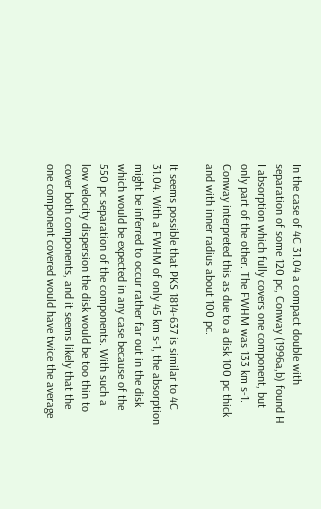In the case of 4C 31.04 a compact double with separation of some 120 pc, Conway (1996a,b) found H I absorption which fully covers one component, but only part of the other. The FWHM was 133 km s-1. Conway interpreted this as due to a disk 100 pc thick and with inner radius about 100 pc.

It seems possible that PKS 1814-637 is similar to 4C 31.04. With a FWHM of only 45 km s-1, the absorption might be inferred to occur rather far out in the disk which would be expected in any case because of the 550 pc separation of the components. With such a low velocity dispersion the disk would be too thin to cover both components, and it seems likely that the one component covered would have twice the average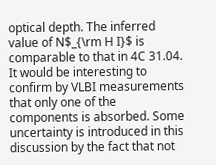optical depth. The inferred value of N$_{\rm H I}$ is comparable to that in 4C 31.04. It would be interesting to confirm by VLBI measurements that only one of the components is absorbed. Some uncertainty is introduced in this discussion by the fact that not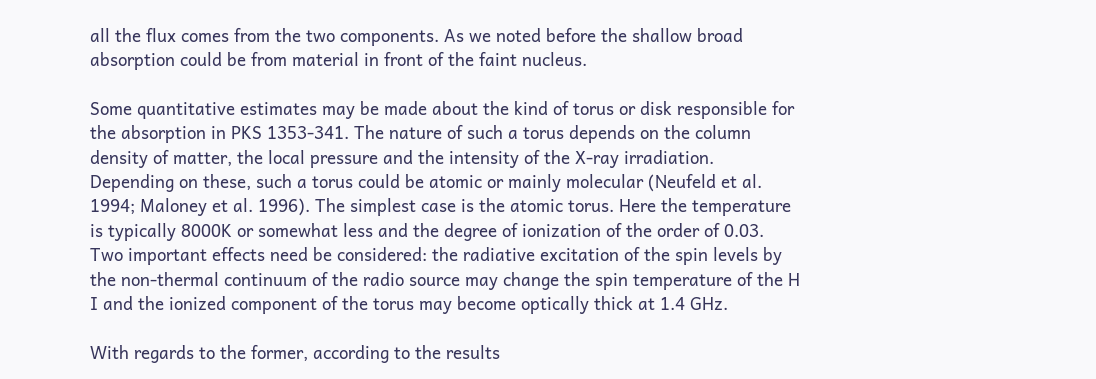all the flux comes from the two components. As we noted before the shallow broad absorption could be from material in front of the faint nucleus.

Some quantitative estimates may be made about the kind of torus or disk responsible for the absorption in PKS 1353-341. The nature of such a torus depends on the column density of matter, the local pressure and the intensity of the X-ray irradiation. Depending on these, such a torus could be atomic or mainly molecular (Neufeld et al. 1994; Maloney et al. 1996). The simplest case is the atomic torus. Here the temperature is typically 8000K or somewhat less and the degree of ionization of the order of 0.03. Two important effects need be considered: the radiative excitation of the spin levels by the non-thermal continuum of the radio source may change the spin temperature of the H I and the ionized component of the torus may become optically thick at 1.4 GHz.

With regards to the former, according to the results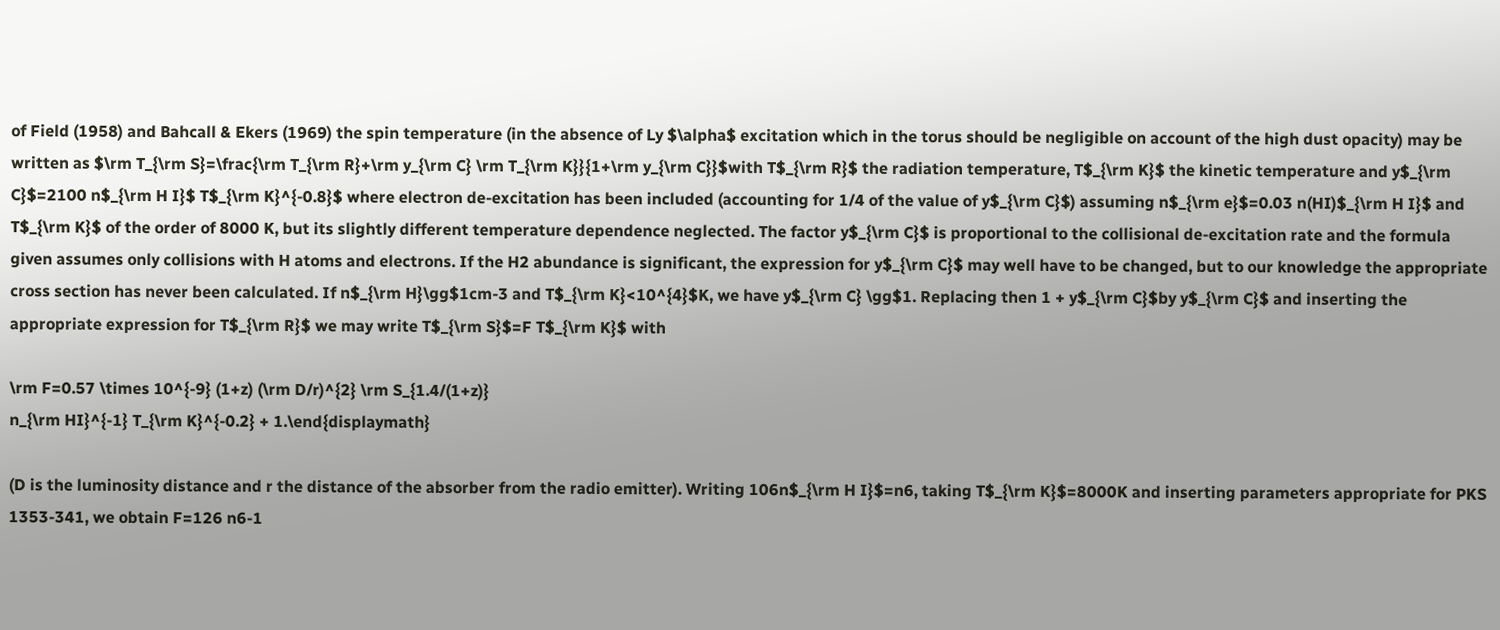of Field (1958) and Bahcall & Ekers (1969) the spin temperature (in the absence of Ly $\alpha$ excitation which in the torus should be negligible on account of the high dust opacity) may be written as $\rm T_{\rm S}=\frac{\rm T_{\rm R}+\rm y_{\rm C} \rm T_{\rm K}}{1+\rm y_{\rm C}}$with T$_{\rm R}$ the radiation temperature, T$_{\rm K}$ the kinetic temperature and y$_{\rm C}$=2100 n$_{\rm H I}$ T$_{\rm K}^{-0.8}$ where electron de-excitation has been included (accounting for 1/4 of the value of y$_{\rm C}$) assuming n$_{\rm e}$=0.03 n(HI)$_{\rm H I}$ and T$_{\rm K}$ of the order of 8000 K, but its slightly different temperature dependence neglected. The factor y$_{\rm C}$ is proportional to the collisional de-excitation rate and the formula given assumes only collisions with H atoms and electrons. If the H2 abundance is significant, the expression for y$_{\rm C}$ may well have to be changed, but to our knowledge the appropriate cross section has never been calculated. If n$_{\rm H}\gg$1cm-3 and T$_{\rm K}<10^{4}$K, we have y$_{\rm C} \gg$1. Replacing then 1 + y$_{\rm C}$by y$_{\rm C}$ and inserting the appropriate expression for T$_{\rm R}$ we may write T$_{\rm S}$=F T$_{\rm K}$ with

\rm F=0.57 \times 10^{-9} (1+z) (\rm D/r)^{2} \rm S_{1.4/(1+z)}
n_{\rm HI}^{-1} T_{\rm K}^{-0.2} + 1.\end{displaymath}

(D is the luminosity distance and r the distance of the absorber from the radio emitter). Writing 106n$_{\rm H I}$=n6, taking T$_{\rm K}$=8000K and inserting parameters appropriate for PKS 1353-341, we obtain F=126 n6-1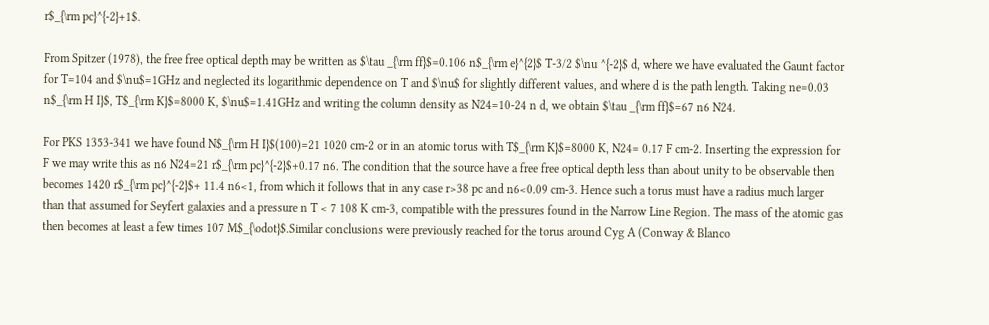r$_{\rm pc}^{-2}+1$.

From Spitzer (1978), the free free optical depth may be written as $\tau _{\rm ff}$=0.106 n$_{\rm e}^{2}$ T-3/2 $\nu ^{-2}$ d, where we have evaluated the Gaunt factor for T=104 and $\nu$=1GHz and neglected its logarithmic dependence on T and $\nu$ for slightly different values, and where d is the path length. Taking ne=0.03 n$_{\rm H I}$, T$_{\rm K}$=8000 K, $\nu$=1.41GHz and writing the column density as N24=10-24 n d, we obtain $\tau _{\rm ff}$=67 n6 N24.

For PKS 1353-341 we have found N$_{\rm H I}$(100)=21 1020 cm-2 or in an atomic torus with T$_{\rm K}$=8000 K, N24= 0.17 F cm-2. Inserting the expression for F we may write this as n6 N24=21 r$_{\rm pc}^{-2}$+0.17 n6. The condition that the source have a free free optical depth less than about unity to be observable then becomes 1420 r$_{\rm pc}^{-2}$+ 11.4 n6<1, from which it follows that in any case r>38 pc and n6<0.09 cm-3. Hence such a torus must have a radius much larger than that assumed for Seyfert galaxies and a pressure n T < 7 108 K cm-3, compatible with the pressures found in the Narrow Line Region. The mass of the atomic gas then becomes at least a few times 107 M$_{\odot}$.Similar conclusions were previously reached for the torus around Cyg A (Conway & Blanco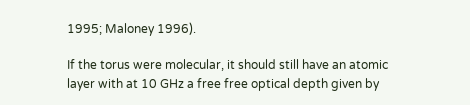1995; Maloney 1996).

If the torus were molecular, it should still have an atomic layer with at 10 GHz a free free optical depth given by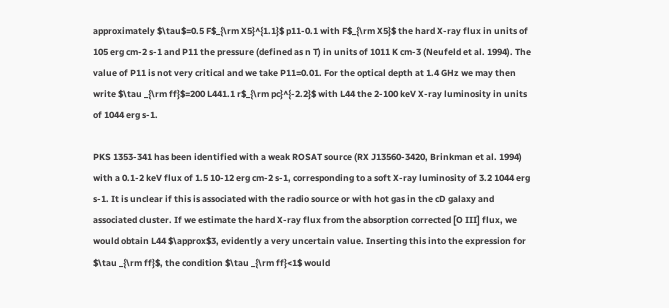approximately $\tau$=0.5 F$_{\rm X5}^{1.1}$ p11-0.1 with F$_{\rm X5}$ the hard X-ray flux in units of 105 erg cm-2 s-1 and P11 the pressure (defined as n T) in units of 1011 K cm-3 (Neufeld et al. 1994). The value of P11 is not very critical and we take P11=0.01. For the optical depth at 1.4 GHz we may then write $\tau _{\rm ff}$=200 L441.1 r$_{\rm pc}^{-2.2}$ with L44 the 2-100 keV X-ray luminosity in units of 1044 erg s-1.

PKS 1353-341 has been identified with a weak ROSAT source (RX J13560-3420, Brinkman et al. 1994) with a 0.1-2 keV flux of 1.5 10-12 erg cm-2 s-1, corresponding to a soft X-ray luminosity of 3.2 1044 erg s-1. It is unclear if this is associated with the radio source or with hot gas in the cD galaxy and associated cluster. If we estimate the hard X-ray flux from the absorption corrected [O III] flux, we would obtain L44 $\approx$3, evidently a very uncertain value. Inserting this into the expression for $\tau _{\rm ff}$, the condition $\tau _{\rm ff}<1$ would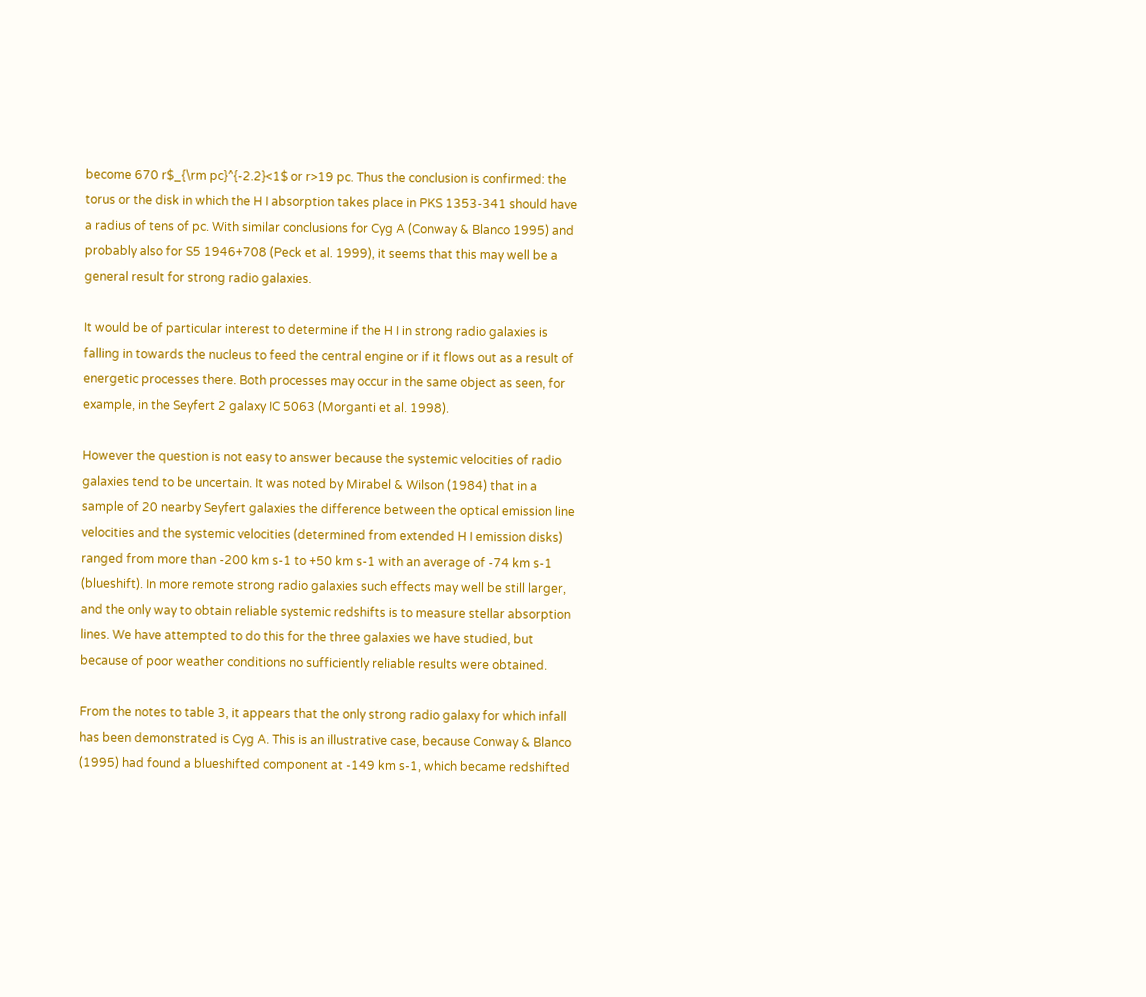become 670 r$_{\rm pc}^{-2.2}<1$ or r>19 pc. Thus the conclusion is confirmed: the torus or the disk in which the H I absorption takes place in PKS 1353-341 should have a radius of tens of pc. With similar conclusions for Cyg A (Conway & Blanco 1995) and probably also for S5 1946+708 (Peck et al. 1999), it seems that this may well be a general result for strong radio galaxies.

It would be of particular interest to determine if the H I in strong radio galaxies is falling in towards the nucleus to feed the central engine or if it flows out as a result of energetic processes there. Both processes may occur in the same object as seen, for example, in the Seyfert 2 galaxy IC 5063 (Morganti et al. 1998).

However the question is not easy to answer because the systemic velocities of radio galaxies tend to be uncertain. It was noted by Mirabel & Wilson (1984) that in a sample of 20 nearby Seyfert galaxies the difference between the optical emission line velocities and the systemic velocities (determined from extended H I emission disks) ranged from more than -200 km s-1 to +50 km s-1 with an average of -74 km s-1 (blueshift). In more remote strong radio galaxies such effects may well be still larger, and the only way to obtain reliable systemic redshifts is to measure stellar absorption lines. We have attempted to do this for the three galaxies we have studied, but because of poor weather conditions no sufficiently reliable results were obtained.

From the notes to table 3, it appears that the only strong radio galaxy for which infall has been demonstrated is Cyg A. This is an illustrative case, because Conway & Blanco (1995) had found a blueshifted component at -149 km s-1, which became redshifted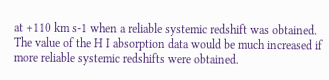at +110 km s-1 when a reliable systemic redshift was obtained. The value of the H I absorption data would be much increased if more reliable systemic redshifts were obtained.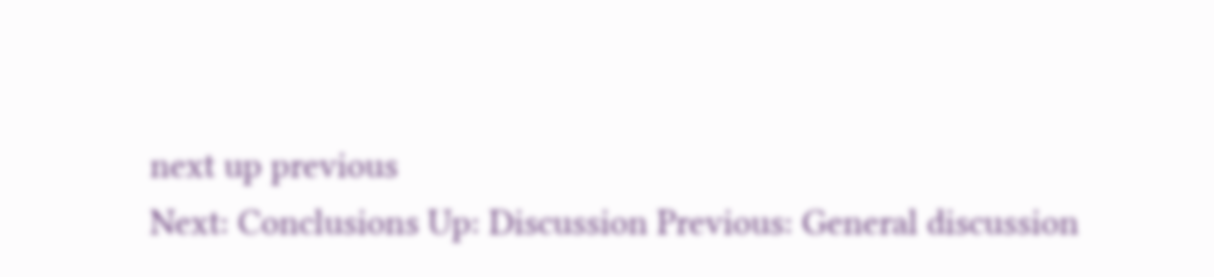next up previous
Next: Conclusions Up: Discussion Previous: General discussion